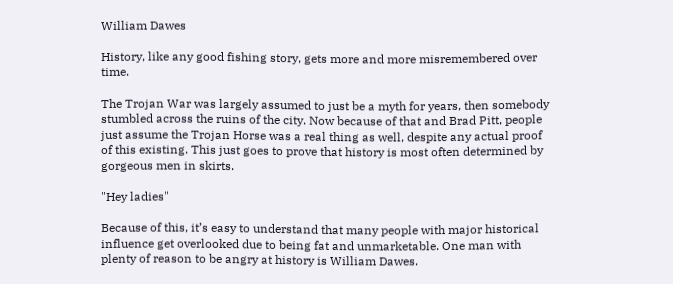William Dawes

History, like any good fishing story, gets more and more misremembered over time.

The Trojan War was largely assumed to just be a myth for years, then somebody stumbled across the ruins of the city. Now because of that and Brad Pitt, people just assume the Trojan Horse was a real thing as well, despite any actual proof of this existing. This just goes to prove that history is most often determined by gorgeous men in skirts.

"Hey ladies"

Because of this, it’s easy to understand that many people with major historical influence get overlooked due to being fat and unmarketable. One man with plenty of reason to be angry at history is William Dawes.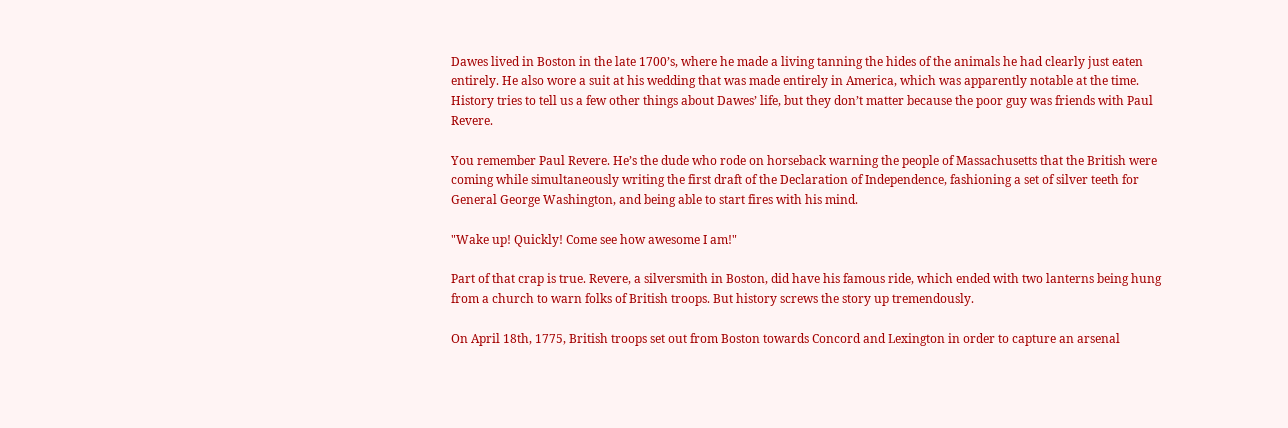Dawes lived in Boston in the late 1700’s, where he made a living tanning the hides of the animals he had clearly just eaten entirely. He also wore a suit at his wedding that was made entirely in America, which was apparently notable at the time. History tries to tell us a few other things about Dawes’ life, but they don’t matter because the poor guy was friends with Paul Revere.

You remember Paul Revere. He’s the dude who rode on horseback warning the people of Massachusetts that the British were coming while simultaneously writing the first draft of the Declaration of Independence, fashioning a set of silver teeth for General George Washington, and being able to start fires with his mind.

"Wake up! Quickly! Come see how awesome I am!"

Part of that crap is true. Revere, a silversmith in Boston, did have his famous ride, which ended with two lanterns being hung from a church to warn folks of British troops. But history screws the story up tremendously.

On April 18th, 1775, British troops set out from Boston towards Concord and Lexington in order to capture an arsenal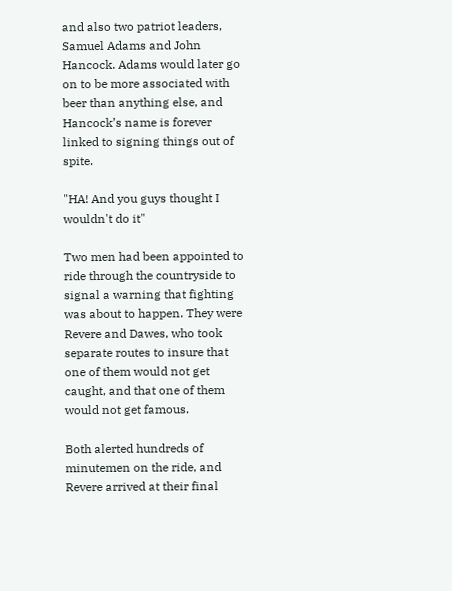and also two patriot leaders, Samuel Adams and John Hancock. Adams would later go on to be more associated with beer than anything else, and Hancock’s name is forever linked to signing things out of spite.

"HA! And you guys thought I wouldn't do it"

Two men had been appointed to ride through the countryside to signal a warning that fighting was about to happen. They were Revere and Dawes, who took separate routes to insure that one of them would not get caught, and that one of them would not get famous.

Both alerted hundreds of minutemen on the ride, and Revere arrived at their final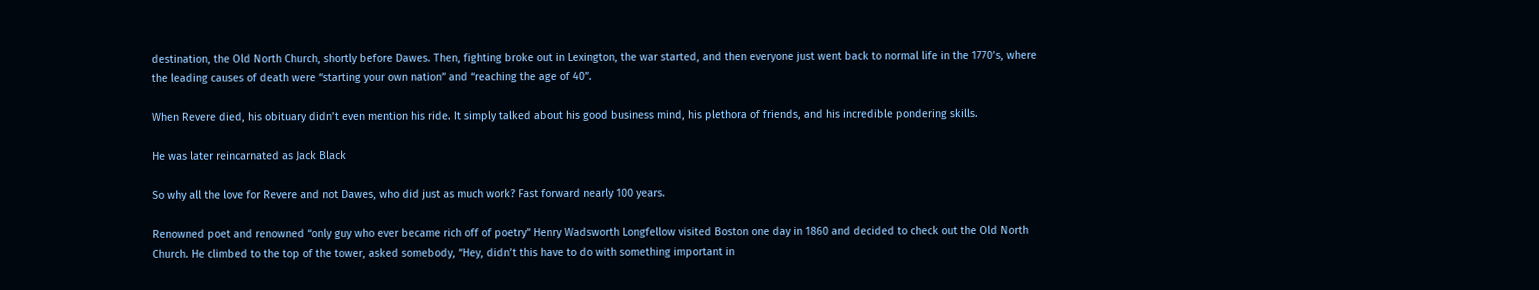destination, the Old North Church, shortly before Dawes. Then, fighting broke out in Lexington, the war started, and then everyone just went back to normal life in the 1770’s, where the leading causes of death were “starting your own nation” and “reaching the age of 40”.

When Revere died, his obituary didn’t even mention his ride. It simply talked about his good business mind, his plethora of friends, and his incredible pondering skills.

He was later reincarnated as Jack Black

So why all the love for Revere and not Dawes, who did just as much work? Fast forward nearly 100 years.

Renowned poet and renowned “only guy who ever became rich off of poetry” Henry Wadsworth Longfellow visited Boston one day in 1860 and decided to check out the Old North Church. He climbed to the top of the tower, asked somebody, “Hey, didn’t this have to do with something important in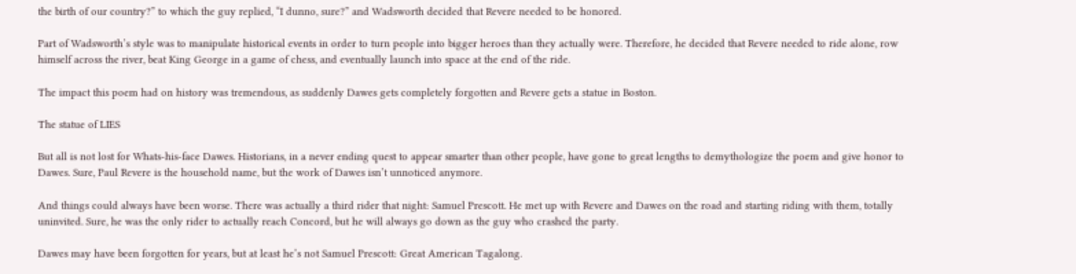the birth of our country?” to which the guy replied, “I dunno, sure?” and Wadsworth decided that Revere needed to be honored.

Part of Wadsworth’s style was to manipulate historical events in order to turn people into bigger heroes than they actually were. Therefore, he decided that Revere needed to ride alone, row himself across the river, beat King George in a game of chess, and eventually launch into space at the end of the ride.

The impact this poem had on history was tremendous, as suddenly Dawes gets completely forgotten and Revere gets a statue in Boston.

The statue of LIES

But all is not lost for Whats-his-face Dawes. Historians, in a never ending quest to appear smarter than other people, have gone to great lengths to demythologize the poem and give honor to Dawes. Sure, Paul Revere is the household name, but the work of Dawes isn’t unnoticed anymore.

And things could always have been worse. There was actually a third rider that night: Samuel Prescott. He met up with Revere and Dawes on the road and starting riding with them, totally uninvited. Sure, he was the only rider to actually reach Concord, but he will always go down as the guy who crashed the party.

Dawes may have been forgotten for years, but at least he’s not Samuel Prescott: Great American Tagalong.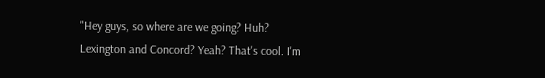"Hey guys, so where are we going? Huh? Lexington and Concord? Yeah? That's cool. I'm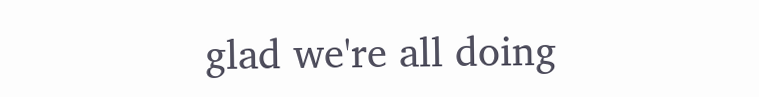glad we're all doing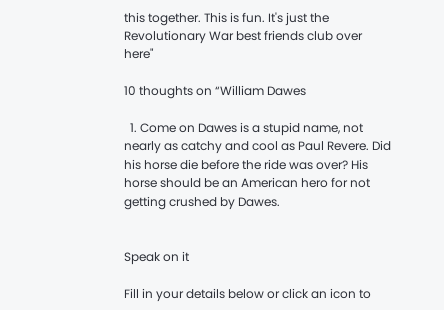this together. This is fun. It's just the Revolutionary War best friends club over here"

10 thoughts on “William Dawes

  1. Come on Dawes is a stupid name, not nearly as catchy and cool as Paul Revere. Did his horse die before the ride was over? His horse should be an American hero for not getting crushed by Dawes.


Speak on it

Fill in your details below or click an icon to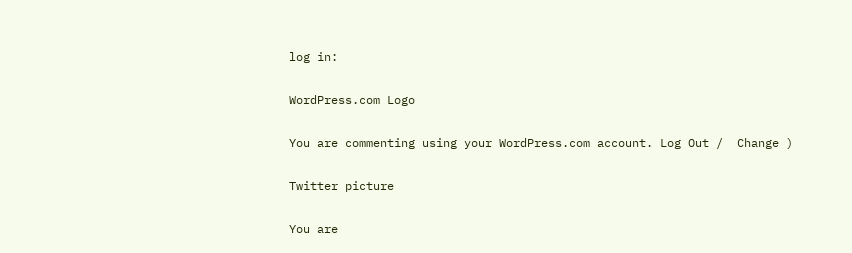log in:

WordPress.com Logo

You are commenting using your WordPress.com account. Log Out /  Change )

Twitter picture

You are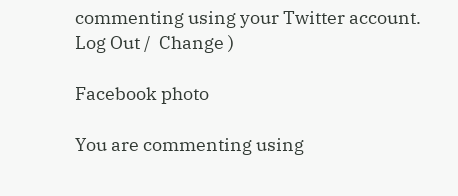commenting using your Twitter account. Log Out /  Change )

Facebook photo

You are commenting using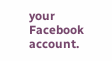your Facebook account.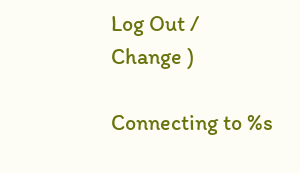Log Out /  Change )

Connecting to %s